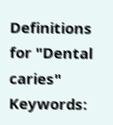Definitions for "Dental caries"
Keywords: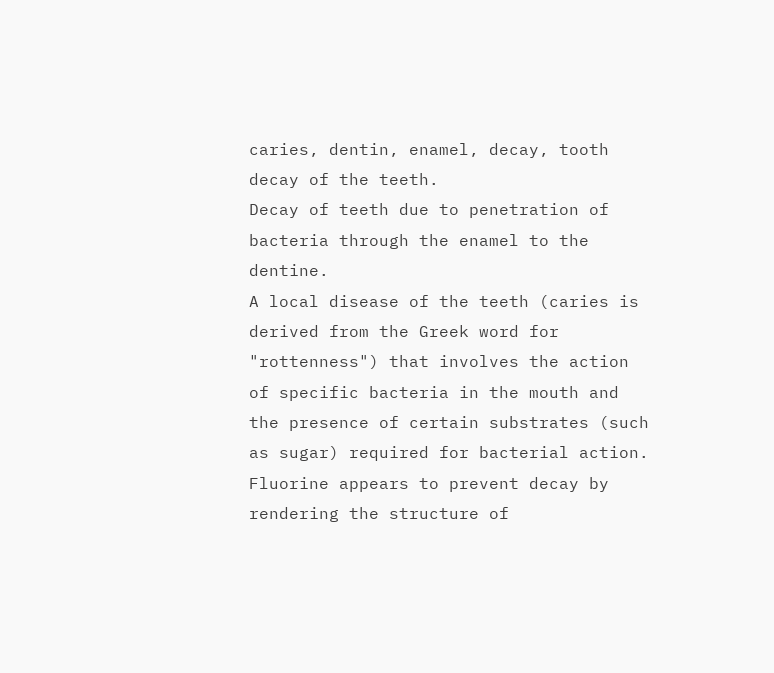caries, dentin, enamel, decay, tooth
decay of the teeth.
Decay of teeth due to penetration of bacteria through the enamel to the dentine.
A local disease of the teeth (caries is derived from the Greek word for "rottenness") that involves the action of specific bacteria in the mouth and the presence of certain substrates (such as sugar) required for bacterial action. Fluorine appears to prevent decay by rendering the structure of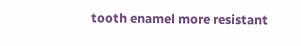tooth enamel more resistant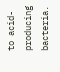to acid-producing bacteria.